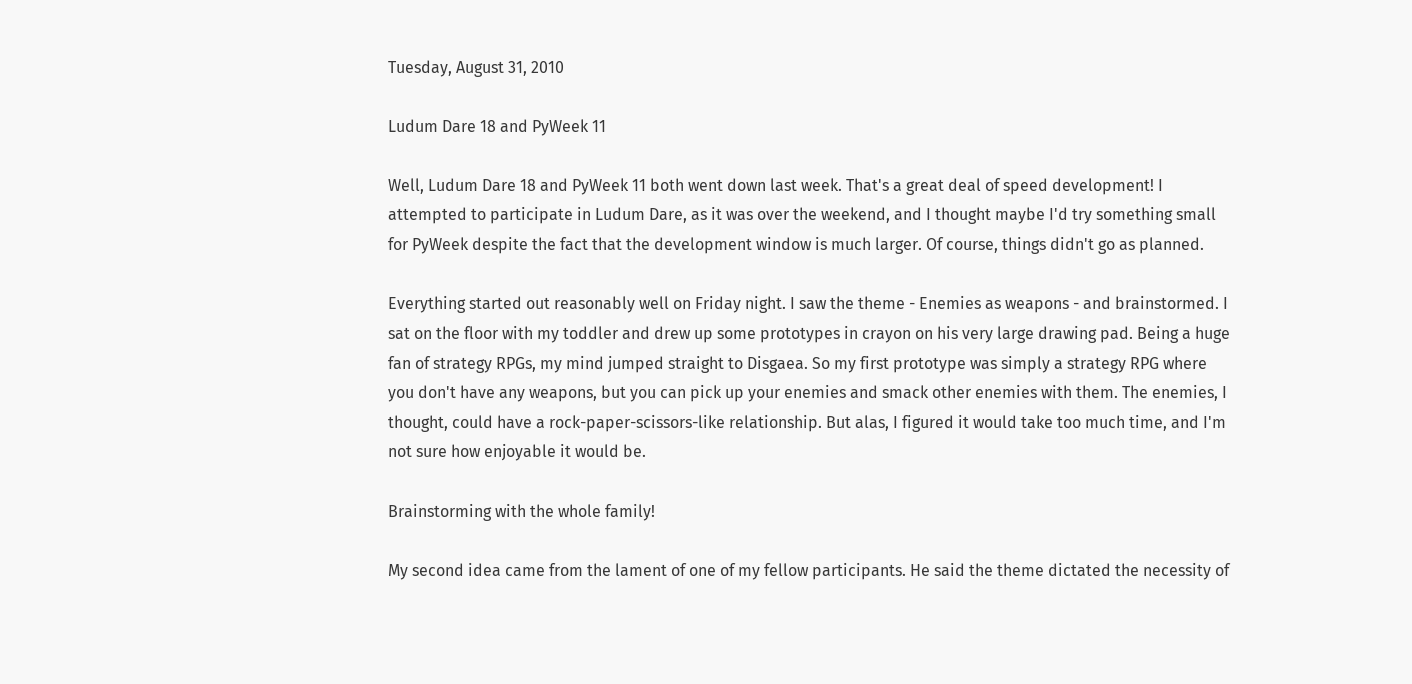Tuesday, August 31, 2010

Ludum Dare 18 and PyWeek 11

Well, Ludum Dare 18 and PyWeek 11 both went down last week. That's a great deal of speed development! I attempted to participate in Ludum Dare, as it was over the weekend, and I thought maybe I'd try something small for PyWeek despite the fact that the development window is much larger. Of course, things didn't go as planned.

Everything started out reasonably well on Friday night. I saw the theme - Enemies as weapons - and brainstormed. I sat on the floor with my toddler and drew up some prototypes in crayon on his very large drawing pad. Being a huge fan of strategy RPGs, my mind jumped straight to Disgaea. So my first prototype was simply a strategy RPG where you don't have any weapons, but you can pick up your enemies and smack other enemies with them. The enemies, I thought, could have a rock-paper-scissors-like relationship. But alas, I figured it would take too much time, and I'm not sure how enjoyable it would be.

Brainstorming with the whole family!

My second idea came from the lament of one of my fellow participants. He said the theme dictated the necessity of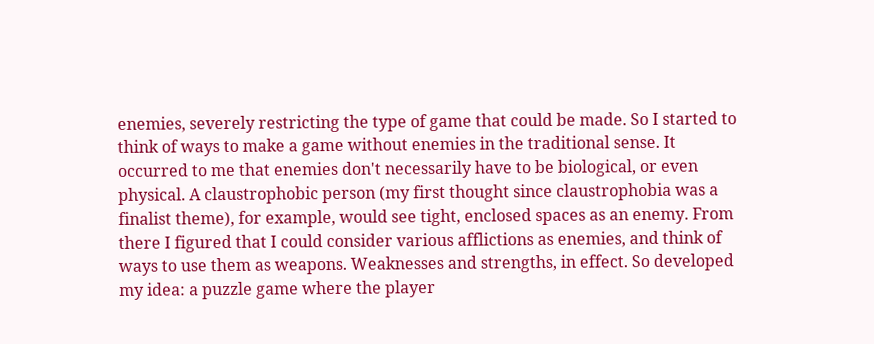enemies, severely restricting the type of game that could be made. So I started to think of ways to make a game without enemies in the traditional sense. It occurred to me that enemies don't necessarily have to be biological, or even physical. A claustrophobic person (my first thought since claustrophobia was a finalist theme), for example, would see tight, enclosed spaces as an enemy. From there I figured that I could consider various afflictions as enemies, and think of ways to use them as weapons. Weaknesses and strengths, in effect. So developed my idea: a puzzle game where the player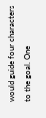would guide four characters to the goal. One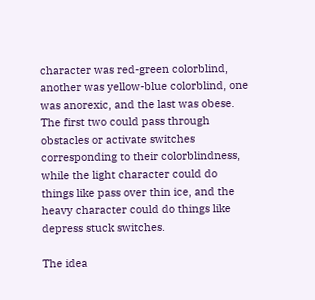character was red-green colorblind, another was yellow-blue colorblind, one was anorexic, and the last was obese. The first two could pass through obstacles or activate switches corresponding to their colorblindness, while the light character could do things like pass over thin ice, and the heavy character could do things like depress stuck switches.

The idea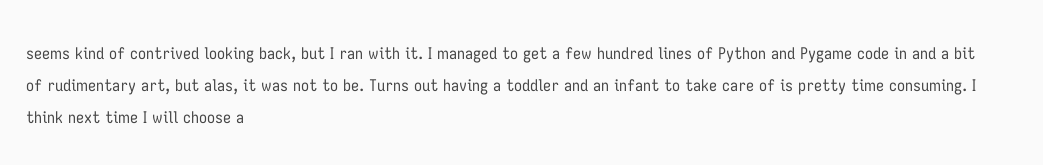seems kind of contrived looking back, but I ran with it. I managed to get a few hundred lines of Python and Pygame code in and a bit of rudimentary art, but alas, it was not to be. Turns out having a toddler and an infant to take care of is pretty time consuming. I think next time I will choose a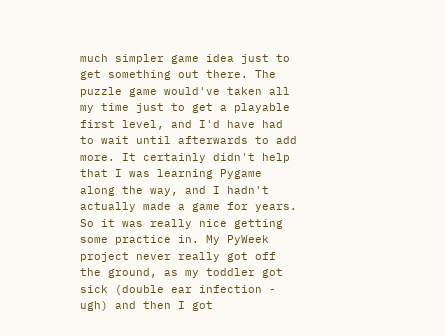much simpler game idea just to get something out there. The puzzle game would've taken all my time just to get a playable first level, and I'd have had to wait until afterwards to add more. It certainly didn't help that I was learning Pygame along the way, and I hadn't actually made a game for years. So it was really nice getting some practice in. My PyWeek project never really got off the ground, as my toddler got sick (double ear infection - ugh) and then I got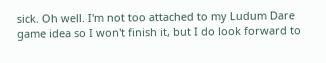sick. Oh well. I'm not too attached to my Ludum Dare game idea so I won't finish it, but I do look forward to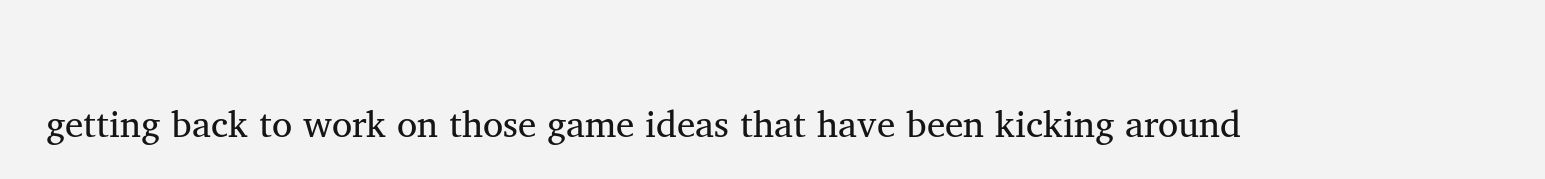getting back to work on those game ideas that have been kicking around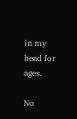in my head for ages.

No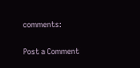comments:

Post a Comment